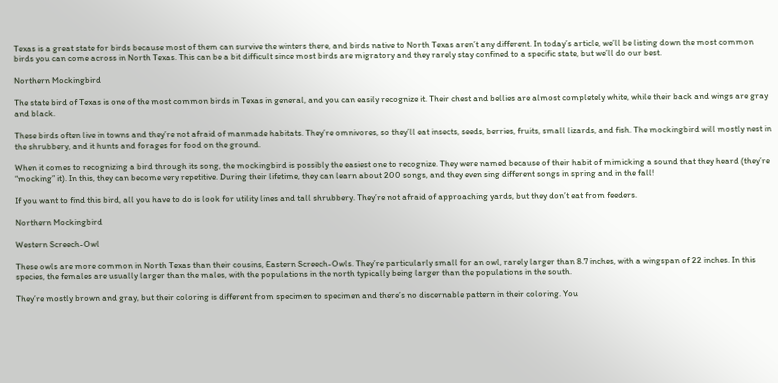Texas is a great state for birds because most of them can survive the winters there, and birds native to North Texas aren’t any different. In today’s article, we’ll be listing down the most common birds you can come across in North Texas. This can be a bit difficult since most birds are migratory and they rarely stay confined to a specific state, but we’ll do our best.

Northern Mockingbird

The state bird of Texas is one of the most common birds in Texas in general, and you can easily recognize it. Their chest and bellies are almost completely white, while their back and wings are gray and black.

These birds often live in towns and they’re not afraid of manmade habitats. They’re omnivores, so they’ll eat insects, seeds, berries, fruits, small lizards, and fish. The mockingbird will mostly nest in the shrubbery, and it hunts and forages for food on the ground.

When it comes to recognizing a bird through its song, the mockingbird is possibly the easiest one to recognize. They were named because of their habit of mimicking a sound that they heard (they’re “mocking” it). In this, they can become very repetitive. During their lifetime, they can learn about 200 songs, and they even sing different songs in spring and in the fall!

If you want to find this bird, all you have to do is look for utility lines and tall shrubbery. They’re not afraid of approaching yards, but they don’t eat from feeders.

Northern Mockingbird

Western Screech-Owl

These owls are more common in North Texas than their cousins, Eastern Screech-Owls. They’re particularly small for an owl, rarely larger than 8.7 inches, with a wingspan of 22 inches. In this species, the females are usually larger than the males, with the populations in the north typically being larger than the populations in the south.

They’re mostly brown and gray, but their coloring is different from specimen to specimen and there’s no discernable pattern in their coloring. You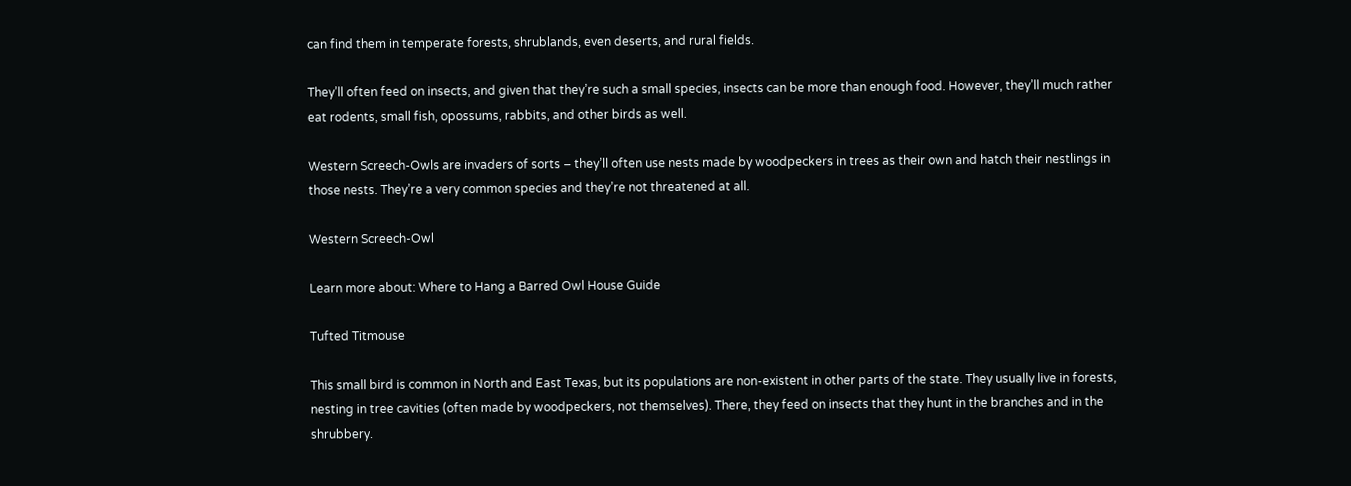can find them in temperate forests, shrublands, even deserts, and rural fields.

They’ll often feed on insects, and given that they’re such a small species, insects can be more than enough food. However, they’ll much rather eat rodents, small fish, opossums, rabbits, and other birds as well.

Western Screech-Owls are invaders of sorts – they’ll often use nests made by woodpeckers in trees as their own and hatch their nestlings in those nests. They’re a very common species and they’re not threatened at all.

Western Screech-Owl

Learn more about: Where to Hang a Barred Owl House Guide

Tufted Titmouse

This small bird is common in North and East Texas, but its populations are non-existent in other parts of the state. They usually live in forests, nesting in tree cavities (often made by woodpeckers, not themselves). There, they feed on insects that they hunt in the branches and in the shrubbery.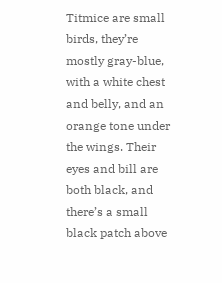Titmice are small birds, they’re mostly gray-blue, with a white chest and belly, and an orange tone under the wings. Their eyes and bill are both black, and there’s a small black patch above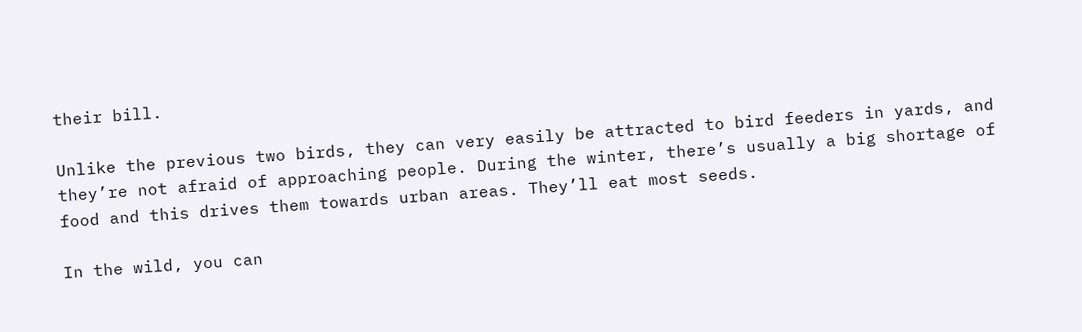their bill.

Unlike the previous two birds, they can very easily be attracted to bird feeders in yards, and they’re not afraid of approaching people. During the winter, there’s usually a big shortage of food and this drives them towards urban areas. They’ll eat most seeds.

In the wild, you can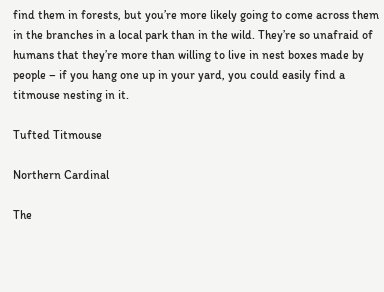find them in forests, but you’re more likely going to come across them in the branches in a local park than in the wild. They’re so unafraid of humans that they’re more than willing to live in nest boxes made by people – if you hang one up in your yard, you could easily find a titmouse nesting in it.

Tufted Titmouse

Northern Cardinal

The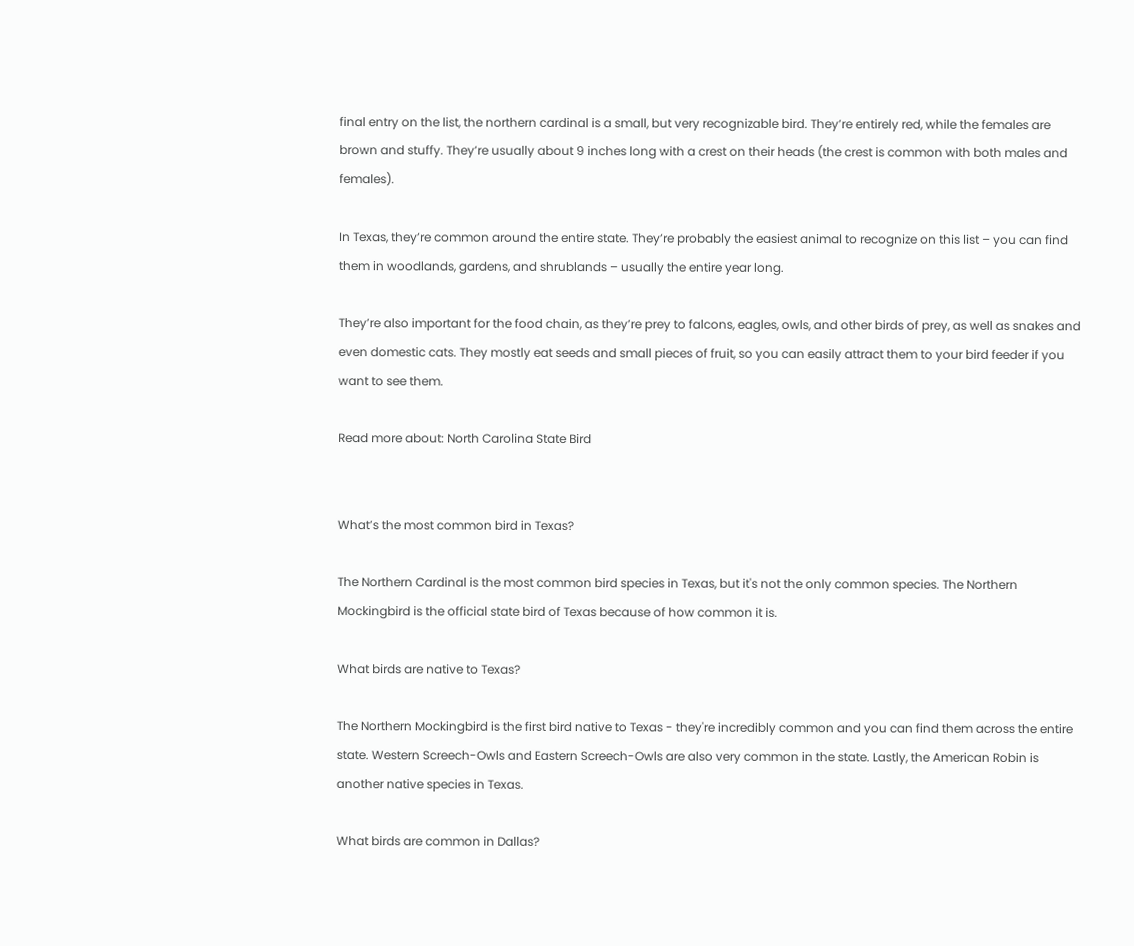final entry on the list, the northern cardinal is a small, but very recognizable bird. They’re entirely red, while the females are brown and stuffy. They’re usually about 9 inches long with a crest on their heads (the crest is common with both males and females).

In Texas, they’re common around the entire state. They’re probably the easiest animal to recognize on this list – you can find them in woodlands, gardens, and shrublands – usually the entire year long.

They’re also important for the food chain, as they’re prey to falcons, eagles, owls, and other birds of prey, as well as snakes and even domestic cats. They mostly eat seeds and small pieces of fruit, so you can easily attract them to your bird feeder if you want to see them.

Read more about: North Carolina State Bird


What’s the most common bird in Texas?

The Northern Cardinal is the most common bird species in Texas, but it's not the only common species. The Northern Mockingbird is the official state bird of Texas because of how common it is.

What birds are native to Texas?

The Northern Mockingbird is the first bird native to Texas - they're incredibly common and you can find them across the entire state. Western Screech-Owls and Eastern Screech-Owls are also very common in the state. Lastly, the American Robin is another native species in Texas.

What birds are common in Dallas?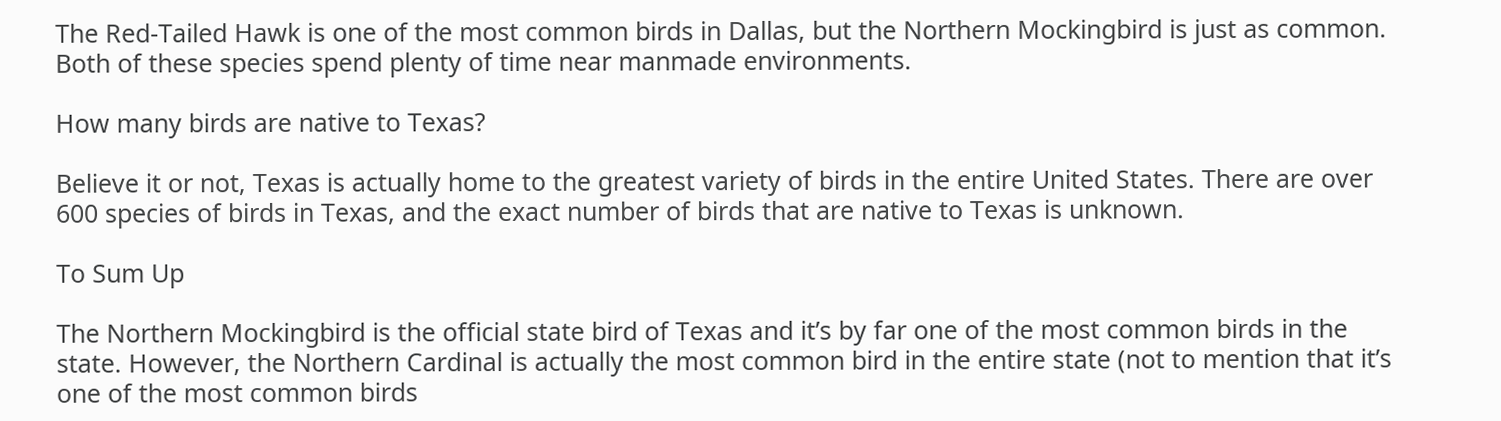The Red-Tailed Hawk is one of the most common birds in Dallas, but the Northern Mockingbird is just as common. Both of these species spend plenty of time near manmade environments.

How many birds are native to Texas?

Believe it or not, Texas is actually home to the greatest variety of birds in the entire United States. There are over 600 species of birds in Texas, and the exact number of birds that are native to Texas is unknown.

To Sum Up

The Northern Mockingbird is the official state bird of Texas and it’s by far one of the most common birds in the state. However, the Northern Cardinal is actually the most common bird in the entire state (not to mention that it’s one of the most common birds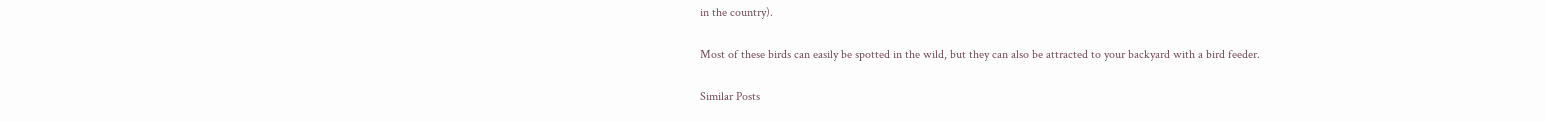in the country).

Most of these birds can easily be spotted in the wild, but they can also be attracted to your backyard with a bird feeder.

Similar Posts